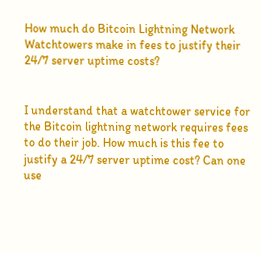How much do Bitcoin Lightning Network Watchtowers make in fees to justify their 24/7 server uptime costs?


I understand that a watchtower service for the Bitcoin lightning network requires fees to do their job. How much is this fee to justify a 24/7 server uptime cost? Can one use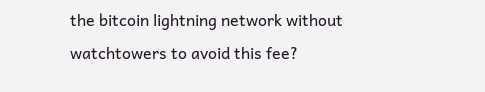the bitcoin lightning network without watchtowers to avoid this fee?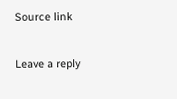Source link

Leave a reply